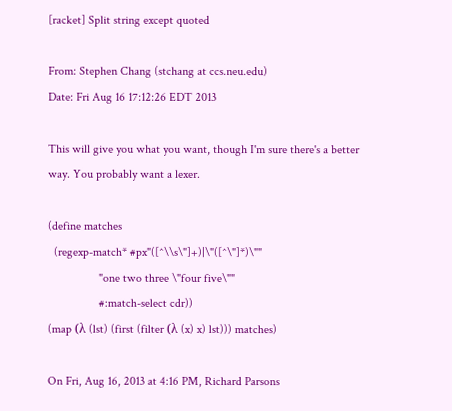[racket] Split string except quoted

From: Stephen Chang (stchang at ccs.neu.edu)
Date: Fri Aug 16 17:12:26 EDT 2013

This will give you what you want, though I'm sure there's a better
way. You probably want a lexer.

(define matches
  (regexp-match* #px"([^\\s\"]+)|\"([^\"]*)\""
                 "one two three \"four five\""
                 #:match-select cdr))
(map (λ (lst) (first (filter (λ (x) x) lst))) matches)

On Fri, Aug 16, 2013 at 4:16 PM, Richard Parsons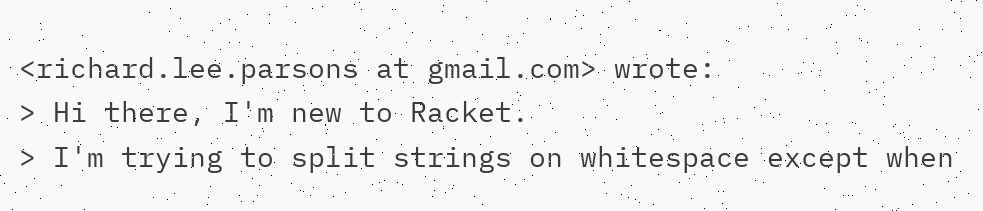<richard.lee.parsons at gmail.com> wrote:
> Hi there, I'm new to Racket.
> I'm trying to split strings on whitespace except when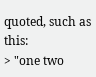quoted, such as this:
> "one two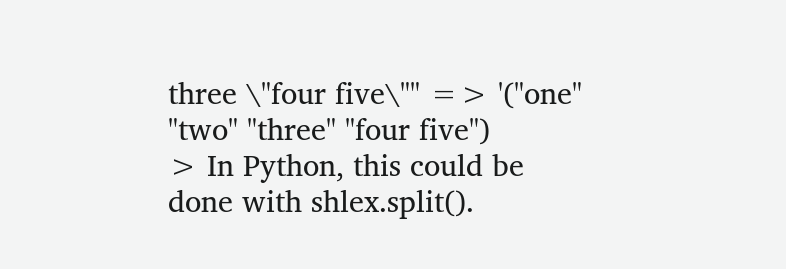three \"four five\"" => '("one" "two" "three" "four five")
> In Python, this could be done with shlex.split().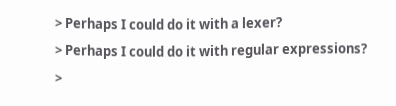> Perhaps I could do it with a lexer?
> Perhaps I could do it with regular expressions?
>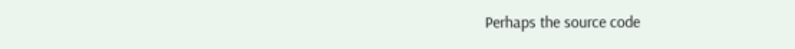Perhaps the source code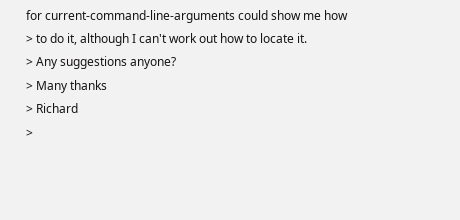for current-command-line-arguments could show me how
> to do it, although I can't work out how to locate it.
> Any suggestions anyone?
> Many thanks
> Richard
>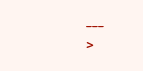___
>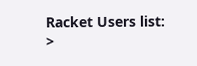Racket Users list:
>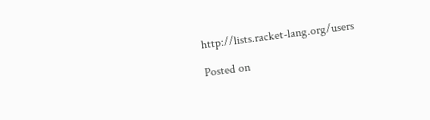http://lists.racket-lang.org/users

Posted on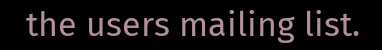the users mailing list.